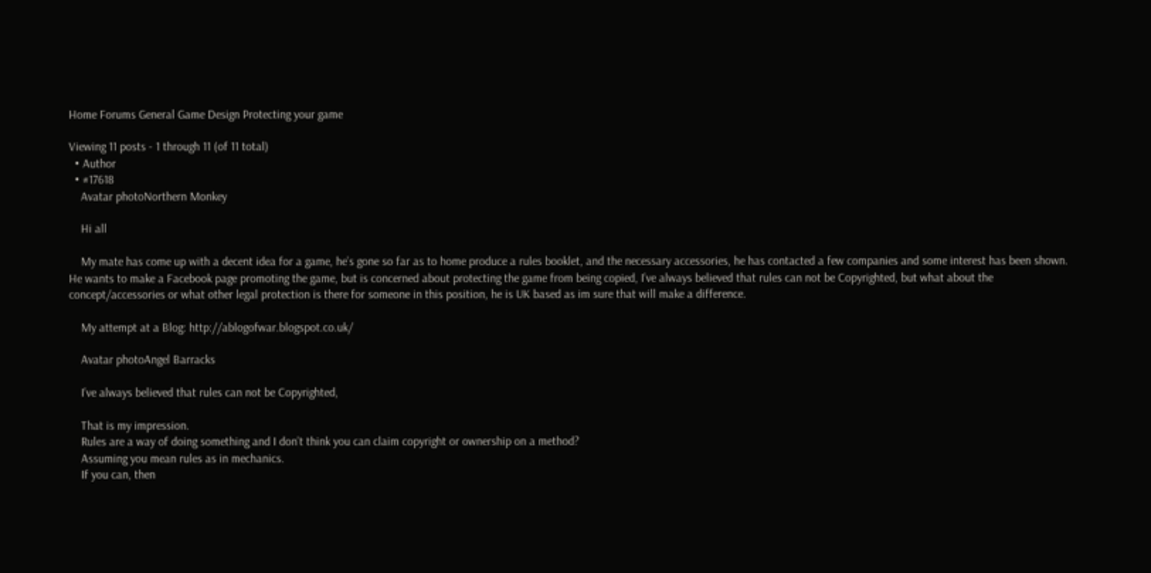Home Forums General Game Design Protecting your game

Viewing 11 posts - 1 through 11 (of 11 total)
  • Author
  • #17618
    Avatar photoNorthern Monkey

    Hi all

    My mate has come up with a decent idea for a game, he’s gone so far as to home produce a rules booklet, and the necessary accessories, he has contacted a few companies and some interest has been shown. He wants to make a Facebook page promoting the game, but is concerned about protecting the game from being copied, I’ve always believed that rules can not be Copyrighted, but what about the concept/accessories or what other legal protection is there for someone in this position, he is UK based as im sure that will make a difference.

    My attempt at a Blog: http://ablogofwar.blogspot.co.uk/

    Avatar photoAngel Barracks

    I’ve always believed that rules can not be Copyrighted,

    That is my impression.
    Rules are a way of doing something and I don’t think you can claim copyright or ownership on a method?
    Assuming you mean rules as in mechanics.
    If you can, then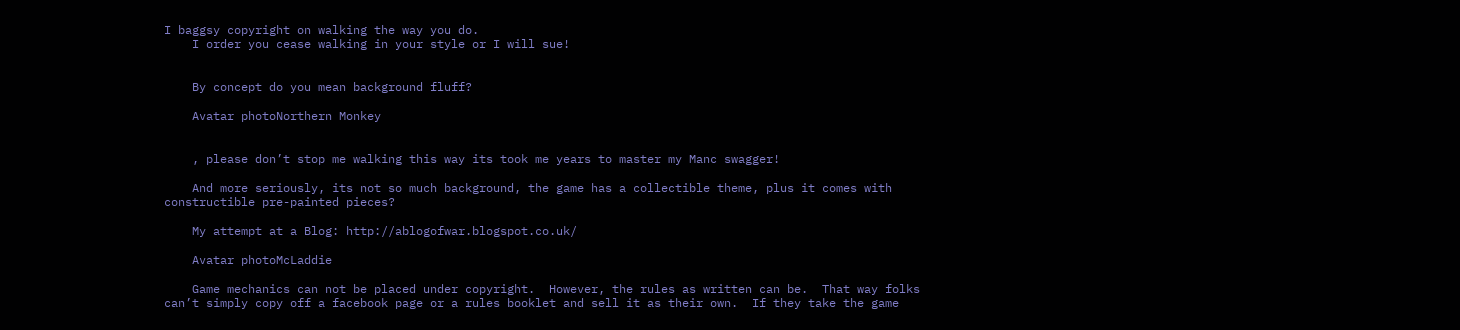I baggsy copyright on walking the way you do.
    I order you cease walking in your style or I will sue!


    By concept do you mean background fluff?

    Avatar photoNorthern Monkey


    , please don’t stop me walking this way its took me years to master my Manc swagger!

    And more seriously, its not so much background, the game has a collectible theme, plus it comes with constructible pre-painted pieces?

    My attempt at a Blog: http://ablogofwar.blogspot.co.uk/

    Avatar photoMcLaddie

    Game mechanics can not be placed under copyright.  However, the rules as written can be.  That way folks can’t simply copy off a facebook page or a rules booklet and sell it as their own.  If they take the game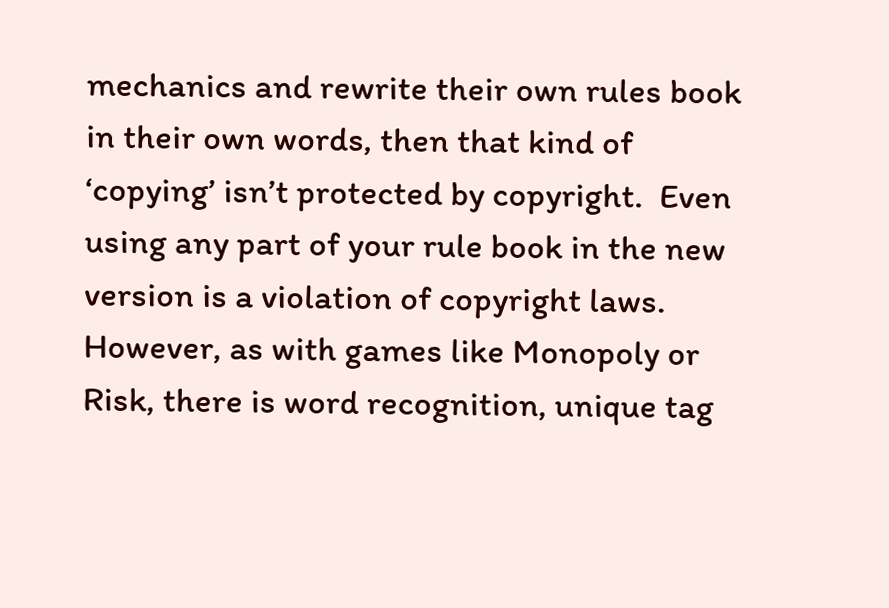mechanics and rewrite their own rules book in their own words, then that kind of ‘copying’ isn’t protected by copyright.  Even using any part of your rule book in the new version is a violation of copyright laws.  However, as with games like Monopoly or Risk, there is word recognition, unique tag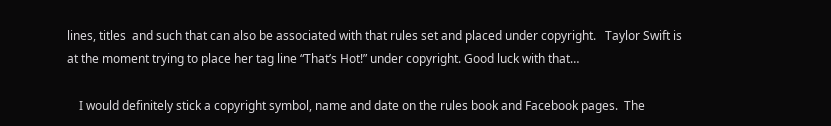lines, titles  and such that can also be associated with that rules set and placed under copyright.   Taylor Swift is at the moment trying to place her tag line “That’s Hot!” under copyright. Good luck with that…

    I would definitely stick a copyright symbol, name and date on the rules book and Facebook pages.  The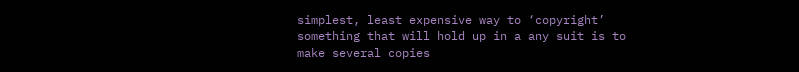simplest, least expensive way to ‘copyright’ something that will hold up in a any suit is to make several copies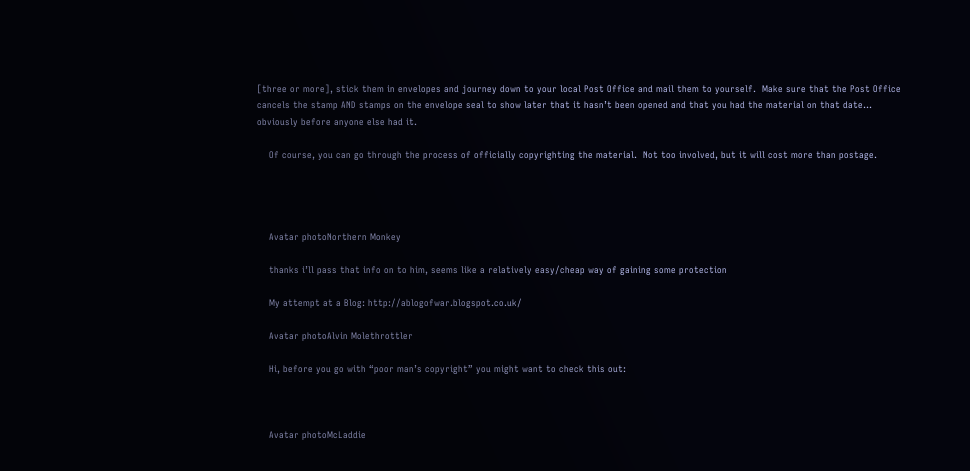[three or more], stick them in envelopes and journey down to your local Post Office and mail them to yourself.  Make sure that the Post Office cancels the stamp AND stamps on the envelope seal to show later that it hasn’t been opened and that you had the material on that date… obviously before anyone else had it.

    Of course, you can go through the process of officially copyrighting the material.  Not too involved, but it will cost more than postage.




    Avatar photoNorthern Monkey

    thanks i’ll pass that info on to him, seems like a relatively easy/cheap way of gaining some protection

    My attempt at a Blog: http://ablogofwar.blogspot.co.uk/

    Avatar photoAlvin Molethrottler

    Hi, before you go with “poor man’s copyright” you might want to check this out:



    Avatar photoMcLaddie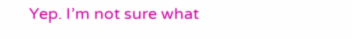Yep. I’m not sure what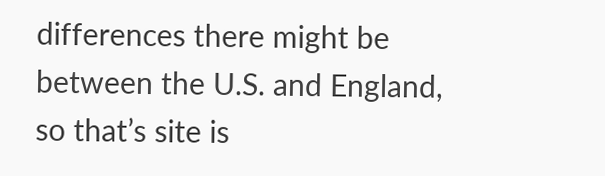differences there might be between the U.S. and England, so that’s site is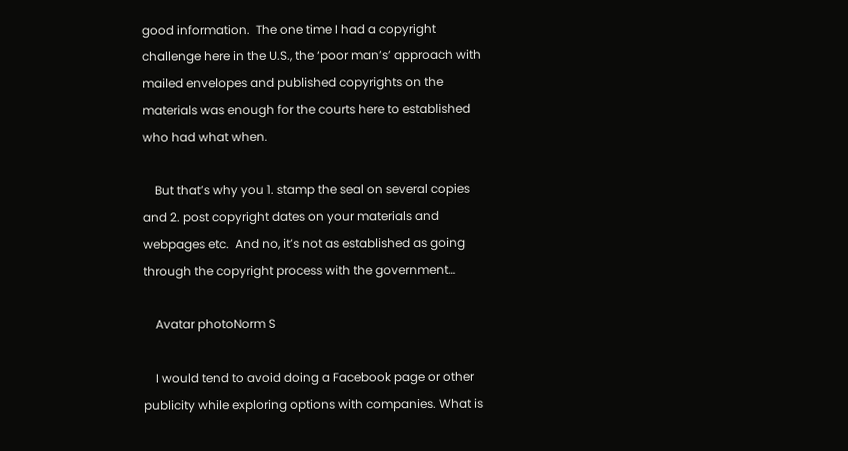good information.  The one time I had a copyright challenge here in the U.S., the ‘poor man’s’ approach with mailed envelopes and published copyrights on the materials was enough for the courts here to established who had what when.

    But that’s why you 1. stamp the seal on several copies and 2. post copyright dates on your materials and webpages etc.  And no, it’s not as established as going through the copyright process with the government…

    Avatar photoNorm S

    I would tend to avoid doing a Facebook page or other publicity while exploring options with companies. What is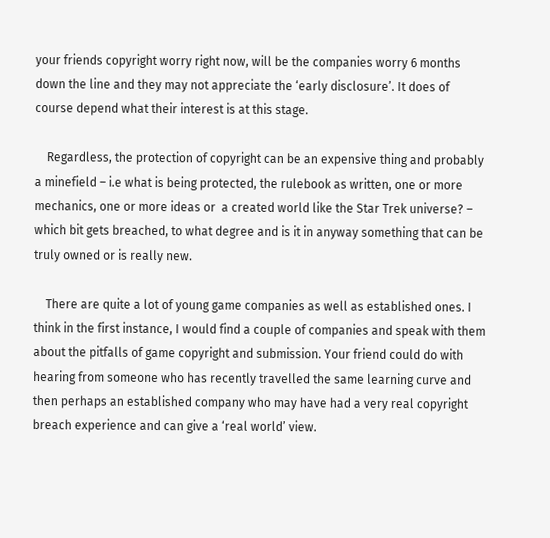your friends copyright worry right now, will be the companies worry 6 months down the line and they may not appreciate the ‘early disclosure’. It does of course depend what their interest is at this stage.

    Regardless, the protection of copyright can be an expensive thing and probably a minefield – i.e what is being protected, the rulebook as written, one or more mechanics, one or more ideas or  a created world like the Star Trek universe? – which bit gets breached, to what degree and is it in anyway something that can be truly owned or is really new.

    There are quite a lot of young game companies as well as established ones. I think in the first instance, I would find a couple of companies and speak with them about the pitfalls of game copyright and submission. Your friend could do with hearing from someone who has recently travelled the same learning curve and then perhaps an established company who may have had a very real copyright breach experience and can give a ‘real world’ view.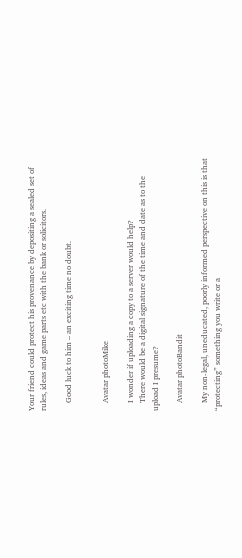Your friend could protect his provenance by depositing a sealed set of rules, ideas and game parts etc with the bank or solicitors.

    Good luck to him – an exciting time no doubt.


    Avatar photoMike

    I wonder if uploading a copy to a server would help?
    There would be a digital signature of the time and date as to the upload I presume?

    Avatar photoBandit

    My non-legal, uneducated, poorly informed perspective on this is that “protecting” something you write or a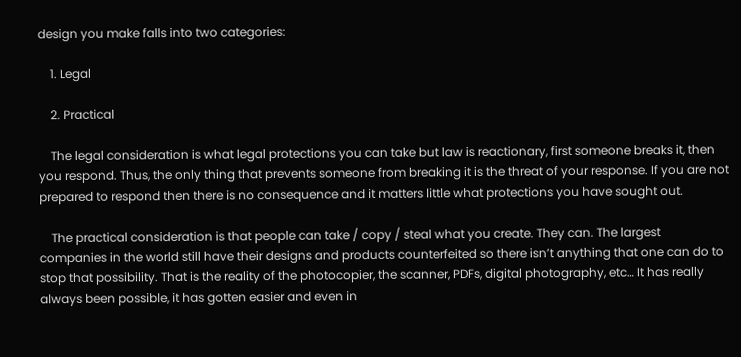design you make falls into two categories:

    1. Legal

    2. Practical

    The legal consideration is what legal protections you can take but law is reactionary, first someone breaks it, then you respond. Thus, the only thing that prevents someone from breaking it is the threat of your response. If you are not prepared to respond then there is no consequence and it matters little what protections you have sought out.

    The practical consideration is that people can take / copy / steal what you create. They can. The largest companies in the world still have their designs and products counterfeited so there isn’t anything that one can do to stop that possibility. That is the reality of the photocopier, the scanner, PDFs, digital photography, etc… It has really always been possible, it has gotten easier and even in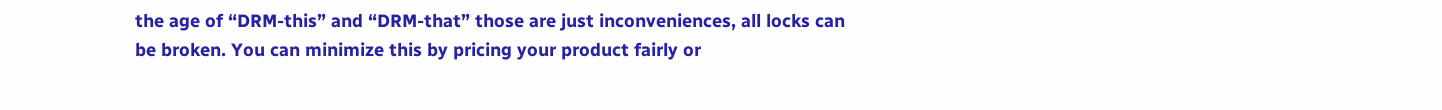the age of “DRM-this” and “DRM-that” those are just inconveniences, all locks can be broken. You can minimize this by pricing your product fairly or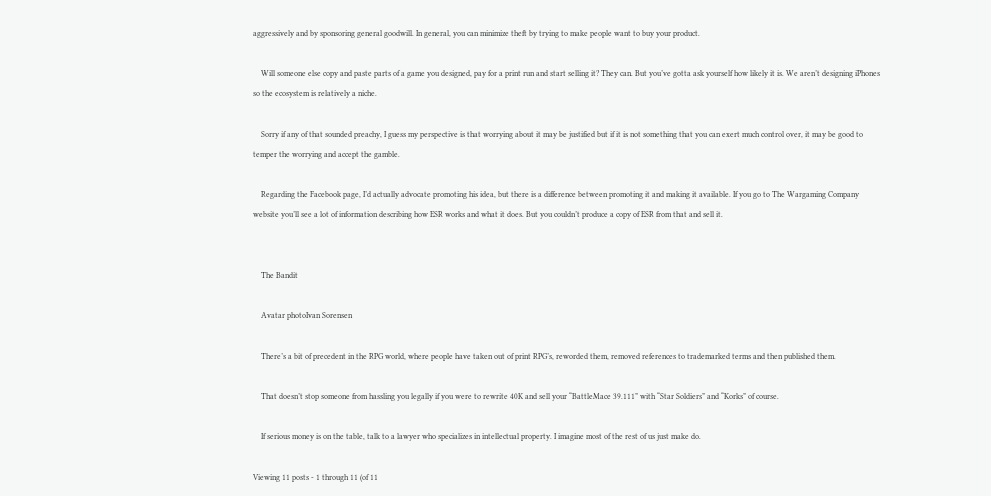aggressively and by sponsoring general goodwill. In general, you can minimize theft by trying to make people want to buy your product.

    Will someone else copy and paste parts of a game you designed, pay for a print run and start selling it? They can. But you’ve gotta ask yourself how likely it is. We aren’t designing iPhones so the ecosystem is relatively a niche.

    Sorry if any of that sounded preachy, I guess my perspective is that worrying about it may be justified but if it is not something that you can exert much control over, it may be good to temper the worrying and accept the gamble.

    Regarding the Facebook page, I’d actually advocate promoting his idea, but there is a difference between promoting it and making it available. If you go to The Wargaming Company website you’ll see a lot of information describing how ESR works and what it does. But you couldn’t produce a copy of ESR from that and sell it.


    The Bandit

    Avatar photoIvan Sorensen

    There’s a bit of precedent in the RPG world, where people have taken out of print RPG’s, reworded them, removed references to trademarked terms and then published them.

    That doesn’t stop someone from hassling you legally if you were to rewrite 40K and sell your “BattleMace 39.111” with “Star Soldiers” and “Korks” of course.

    If serious money is on the table, talk to a lawyer who specializes in intellectual property. I imagine most of the rest of us just make do.

Viewing 11 posts - 1 through 11 (of 11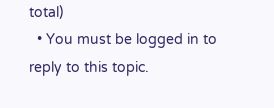total)
  • You must be logged in to reply to this topic.